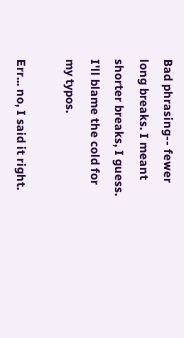Bad phrasing-- fewer long breaks. I meant shorter breaks, I guess. I'll blame the cold for my typos.

Err... no, I said it right.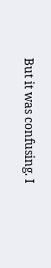But it was confusing. I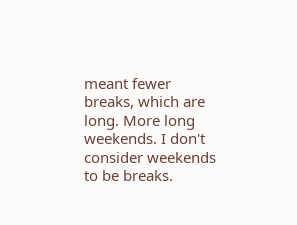meant fewer breaks, which are long. More long weekends. I don't consider weekends to be breaks.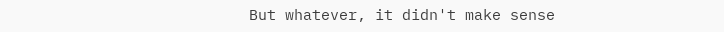But whatever, it didn't make sense